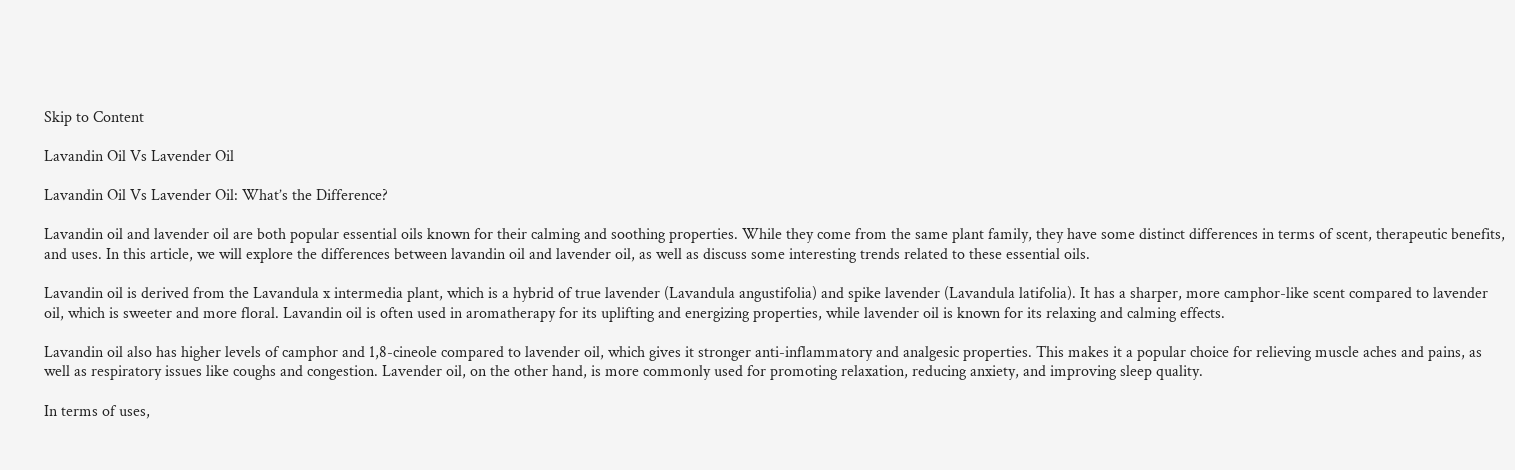Skip to Content

Lavandin Oil Vs Lavender Oil

Lavandin Oil Vs Lavender Oil: What’s the Difference?

Lavandin oil and lavender oil are both popular essential oils known for their calming and soothing properties. While they come from the same plant family, they have some distinct differences in terms of scent, therapeutic benefits, and uses. In this article, we will explore the differences between lavandin oil and lavender oil, as well as discuss some interesting trends related to these essential oils.

Lavandin oil is derived from the Lavandula x intermedia plant, which is a hybrid of true lavender (Lavandula angustifolia) and spike lavender (Lavandula latifolia). It has a sharper, more camphor-like scent compared to lavender oil, which is sweeter and more floral. Lavandin oil is often used in aromatherapy for its uplifting and energizing properties, while lavender oil is known for its relaxing and calming effects.

Lavandin oil also has higher levels of camphor and 1,8-cineole compared to lavender oil, which gives it stronger anti-inflammatory and analgesic properties. This makes it a popular choice for relieving muscle aches and pains, as well as respiratory issues like coughs and congestion. Lavender oil, on the other hand, is more commonly used for promoting relaxation, reducing anxiety, and improving sleep quality.

In terms of uses,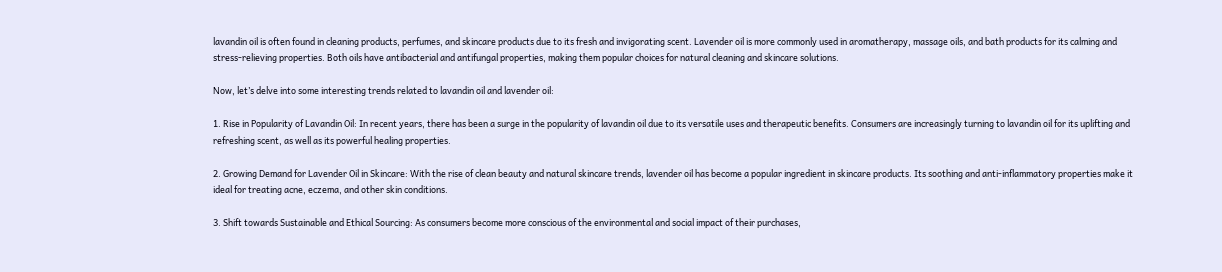lavandin oil is often found in cleaning products, perfumes, and skincare products due to its fresh and invigorating scent. Lavender oil is more commonly used in aromatherapy, massage oils, and bath products for its calming and stress-relieving properties. Both oils have antibacterial and antifungal properties, making them popular choices for natural cleaning and skincare solutions.

Now, let’s delve into some interesting trends related to lavandin oil and lavender oil:

1. Rise in Popularity of Lavandin Oil: In recent years, there has been a surge in the popularity of lavandin oil due to its versatile uses and therapeutic benefits. Consumers are increasingly turning to lavandin oil for its uplifting and refreshing scent, as well as its powerful healing properties.

2. Growing Demand for Lavender Oil in Skincare: With the rise of clean beauty and natural skincare trends, lavender oil has become a popular ingredient in skincare products. Its soothing and anti-inflammatory properties make it ideal for treating acne, eczema, and other skin conditions.

3. Shift towards Sustainable and Ethical Sourcing: As consumers become more conscious of the environmental and social impact of their purchases,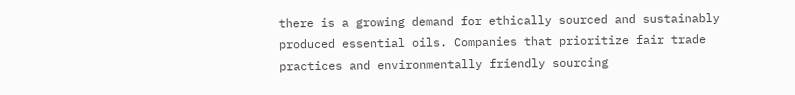there is a growing demand for ethically sourced and sustainably produced essential oils. Companies that prioritize fair trade practices and environmentally friendly sourcing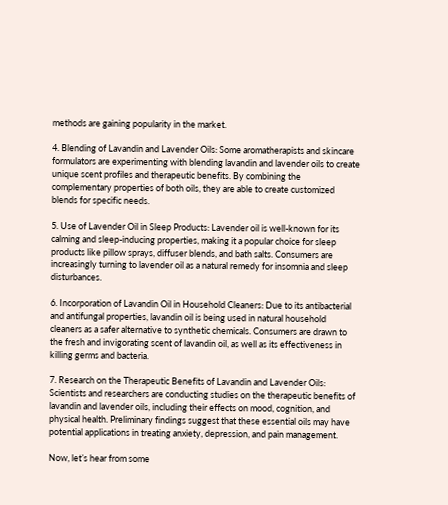methods are gaining popularity in the market.

4. Blending of Lavandin and Lavender Oils: Some aromatherapists and skincare formulators are experimenting with blending lavandin and lavender oils to create unique scent profiles and therapeutic benefits. By combining the complementary properties of both oils, they are able to create customized blends for specific needs.

5. Use of Lavender Oil in Sleep Products: Lavender oil is well-known for its calming and sleep-inducing properties, making it a popular choice for sleep products like pillow sprays, diffuser blends, and bath salts. Consumers are increasingly turning to lavender oil as a natural remedy for insomnia and sleep disturbances.

6. Incorporation of Lavandin Oil in Household Cleaners: Due to its antibacterial and antifungal properties, lavandin oil is being used in natural household cleaners as a safer alternative to synthetic chemicals. Consumers are drawn to the fresh and invigorating scent of lavandin oil, as well as its effectiveness in killing germs and bacteria.

7. Research on the Therapeutic Benefits of Lavandin and Lavender Oils: Scientists and researchers are conducting studies on the therapeutic benefits of lavandin and lavender oils, including their effects on mood, cognition, and physical health. Preliminary findings suggest that these essential oils may have potential applications in treating anxiety, depression, and pain management.

Now, let’s hear from some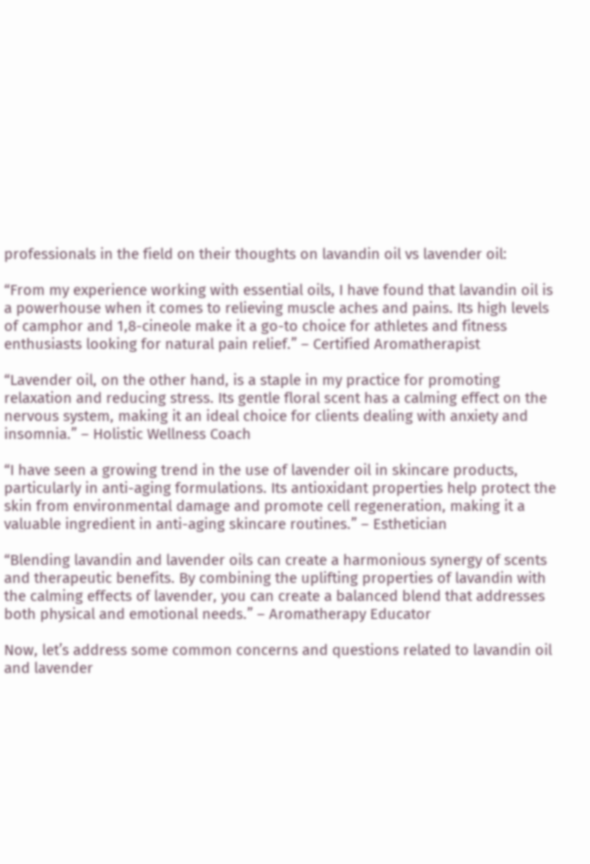professionals in the field on their thoughts on lavandin oil vs lavender oil:

“From my experience working with essential oils, I have found that lavandin oil is a powerhouse when it comes to relieving muscle aches and pains. Its high levels of camphor and 1,8-cineole make it a go-to choice for athletes and fitness enthusiasts looking for natural pain relief.” – Certified Aromatherapist

“Lavender oil, on the other hand, is a staple in my practice for promoting relaxation and reducing stress. Its gentle floral scent has a calming effect on the nervous system, making it an ideal choice for clients dealing with anxiety and insomnia.” – Holistic Wellness Coach

“I have seen a growing trend in the use of lavender oil in skincare products, particularly in anti-aging formulations. Its antioxidant properties help protect the skin from environmental damage and promote cell regeneration, making it a valuable ingredient in anti-aging skincare routines.” – Esthetician

“Blending lavandin and lavender oils can create a harmonious synergy of scents and therapeutic benefits. By combining the uplifting properties of lavandin with the calming effects of lavender, you can create a balanced blend that addresses both physical and emotional needs.” – Aromatherapy Educator

Now, let’s address some common concerns and questions related to lavandin oil and lavender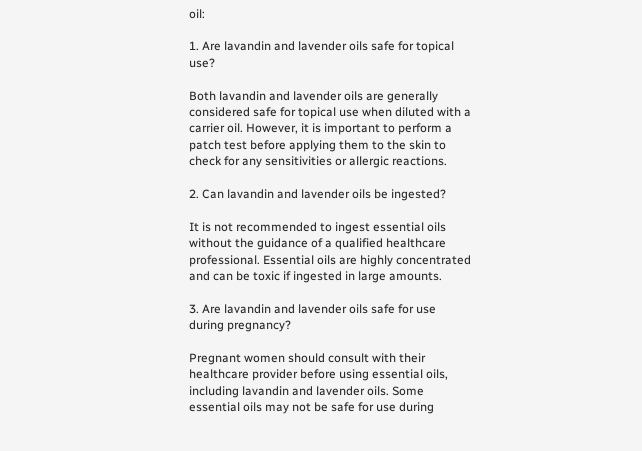oil:

1. Are lavandin and lavender oils safe for topical use?

Both lavandin and lavender oils are generally considered safe for topical use when diluted with a carrier oil. However, it is important to perform a patch test before applying them to the skin to check for any sensitivities or allergic reactions.

2. Can lavandin and lavender oils be ingested?

It is not recommended to ingest essential oils without the guidance of a qualified healthcare professional. Essential oils are highly concentrated and can be toxic if ingested in large amounts.

3. Are lavandin and lavender oils safe for use during pregnancy?

Pregnant women should consult with their healthcare provider before using essential oils, including lavandin and lavender oils. Some essential oils may not be safe for use during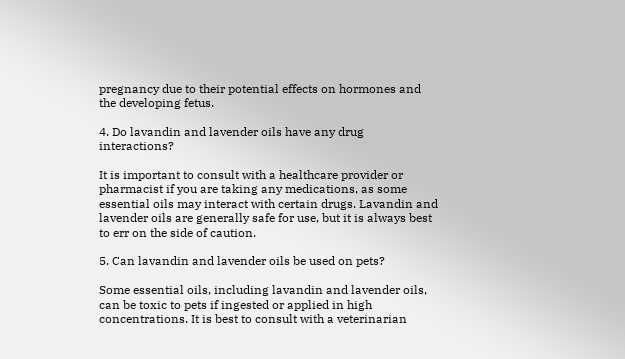pregnancy due to their potential effects on hormones and the developing fetus.

4. Do lavandin and lavender oils have any drug interactions?

It is important to consult with a healthcare provider or pharmacist if you are taking any medications, as some essential oils may interact with certain drugs. Lavandin and lavender oils are generally safe for use, but it is always best to err on the side of caution.

5. Can lavandin and lavender oils be used on pets?

Some essential oils, including lavandin and lavender oils, can be toxic to pets if ingested or applied in high concentrations. It is best to consult with a veterinarian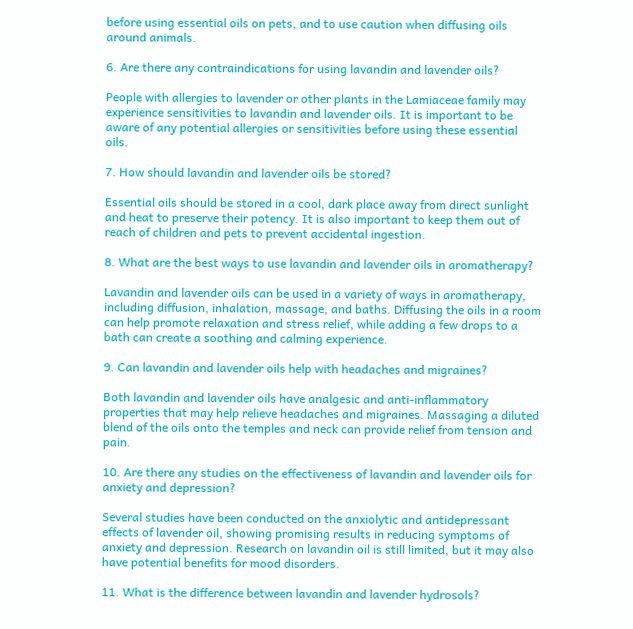before using essential oils on pets, and to use caution when diffusing oils around animals.

6. Are there any contraindications for using lavandin and lavender oils?

People with allergies to lavender or other plants in the Lamiaceae family may experience sensitivities to lavandin and lavender oils. It is important to be aware of any potential allergies or sensitivities before using these essential oils.

7. How should lavandin and lavender oils be stored?

Essential oils should be stored in a cool, dark place away from direct sunlight and heat to preserve their potency. It is also important to keep them out of reach of children and pets to prevent accidental ingestion.

8. What are the best ways to use lavandin and lavender oils in aromatherapy?

Lavandin and lavender oils can be used in a variety of ways in aromatherapy, including diffusion, inhalation, massage, and baths. Diffusing the oils in a room can help promote relaxation and stress relief, while adding a few drops to a bath can create a soothing and calming experience.

9. Can lavandin and lavender oils help with headaches and migraines?

Both lavandin and lavender oils have analgesic and anti-inflammatory properties that may help relieve headaches and migraines. Massaging a diluted blend of the oils onto the temples and neck can provide relief from tension and pain.

10. Are there any studies on the effectiveness of lavandin and lavender oils for anxiety and depression?

Several studies have been conducted on the anxiolytic and antidepressant effects of lavender oil, showing promising results in reducing symptoms of anxiety and depression. Research on lavandin oil is still limited, but it may also have potential benefits for mood disorders.

11. What is the difference between lavandin and lavender hydrosols?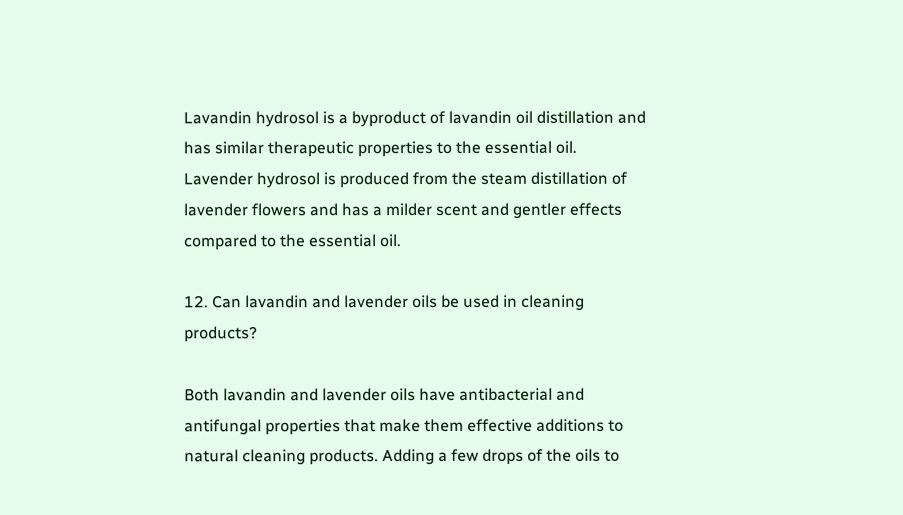Lavandin hydrosol is a byproduct of lavandin oil distillation and has similar therapeutic properties to the essential oil. Lavender hydrosol is produced from the steam distillation of lavender flowers and has a milder scent and gentler effects compared to the essential oil.

12. Can lavandin and lavender oils be used in cleaning products?

Both lavandin and lavender oils have antibacterial and antifungal properties that make them effective additions to natural cleaning products. Adding a few drops of the oils to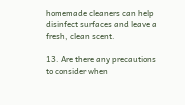homemade cleaners can help disinfect surfaces and leave a fresh, clean scent.

13. Are there any precautions to consider when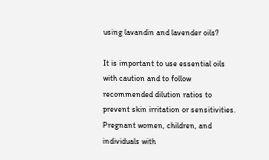using lavandin and lavender oils?

It is important to use essential oils with caution and to follow recommended dilution ratios to prevent skin irritation or sensitivities. Pregnant women, children, and individuals with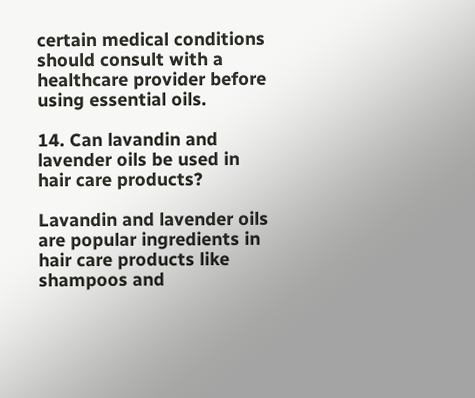certain medical conditions should consult with a healthcare provider before using essential oils.

14. Can lavandin and lavender oils be used in hair care products?

Lavandin and lavender oils are popular ingredients in hair care products like shampoos and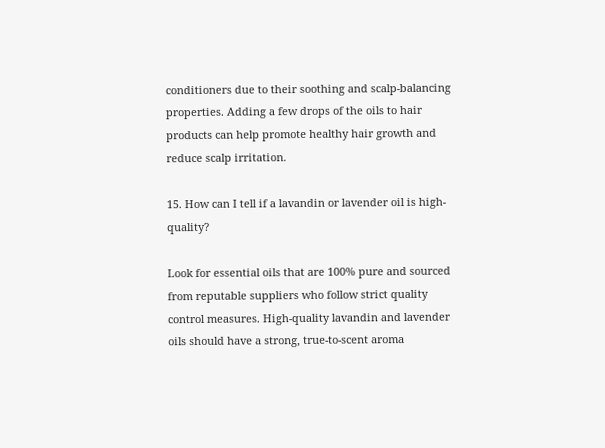conditioners due to their soothing and scalp-balancing properties. Adding a few drops of the oils to hair products can help promote healthy hair growth and reduce scalp irritation.

15. How can I tell if a lavandin or lavender oil is high-quality?

Look for essential oils that are 100% pure and sourced from reputable suppliers who follow strict quality control measures. High-quality lavandin and lavender oils should have a strong, true-to-scent aroma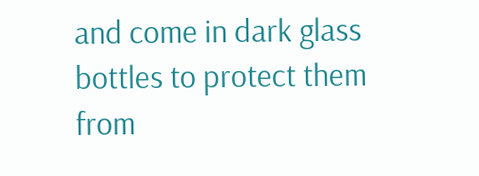and come in dark glass bottles to protect them from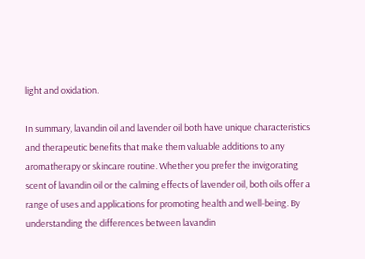light and oxidation.

In summary, lavandin oil and lavender oil both have unique characteristics and therapeutic benefits that make them valuable additions to any aromatherapy or skincare routine. Whether you prefer the invigorating scent of lavandin oil or the calming effects of lavender oil, both oils offer a range of uses and applications for promoting health and well-being. By understanding the differences between lavandin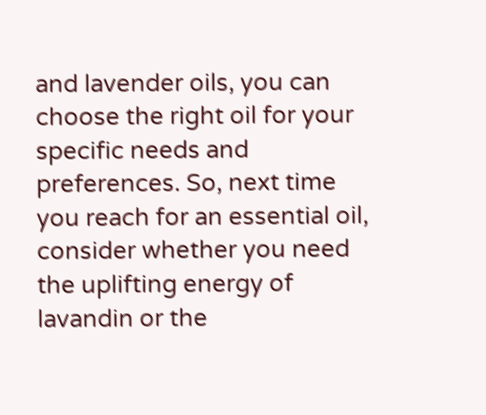and lavender oils, you can choose the right oil for your specific needs and preferences. So, next time you reach for an essential oil, consider whether you need the uplifting energy of lavandin or the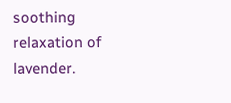soothing relaxation of lavender.